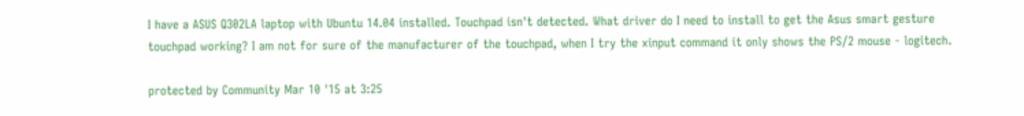I have a ASUS Q302LA laptop with Ubuntu 14.04 installed. Touchpad isn't detected. What driver do I need to install to get the Asus smart gesture touchpad working? I am not for sure of the manufacturer of the touchpad, when I try the xinput command it only shows the PS/2 mouse - logitech.

protected by Community Mar 10 '15 at 3:25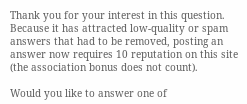Thank you for your interest in this question. Because it has attracted low-quality or spam answers that had to be removed, posting an answer now requires 10 reputation on this site (the association bonus does not count).

Would you like to answer one of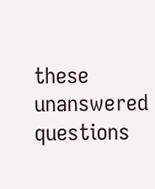these unanswered questions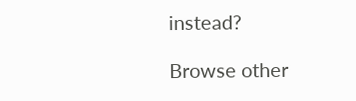instead?

Browse other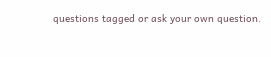questions tagged or ask your own question.